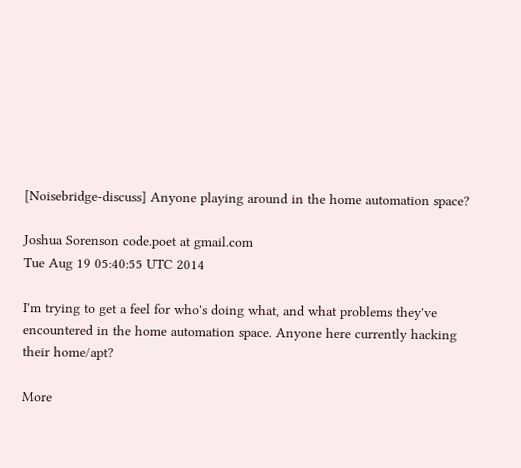[Noisebridge-discuss] Anyone playing around in the home automation space?

Joshua Sorenson code.poet at gmail.com
Tue Aug 19 05:40:55 UTC 2014

I'm trying to get a feel for who's doing what, and what problems they've
encountered in the home automation space. Anyone here currently hacking
their home/apt?

More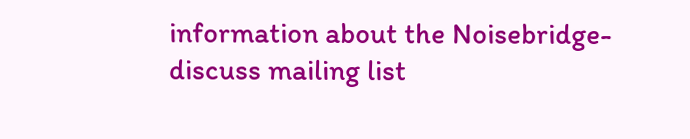information about the Noisebridge-discuss mailing list